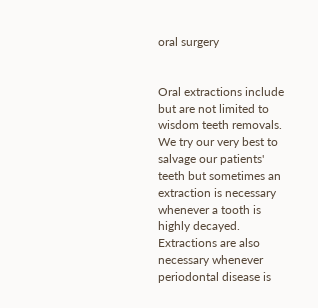oral surgery


Oral extractions include but are not limited to wisdom teeth removals. We try our very best to salvage our patients' teeth but sometimes an extraction is necessary whenever a tooth is highly decayed. Extractions are also necessary whenever periodontal disease is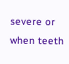severe or when teeth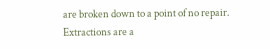are broken down to a point of no repair. Extractions are a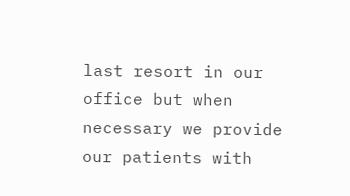last resort in our office but when necessary we provide our patients with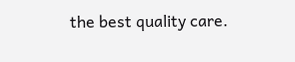the best quality care.